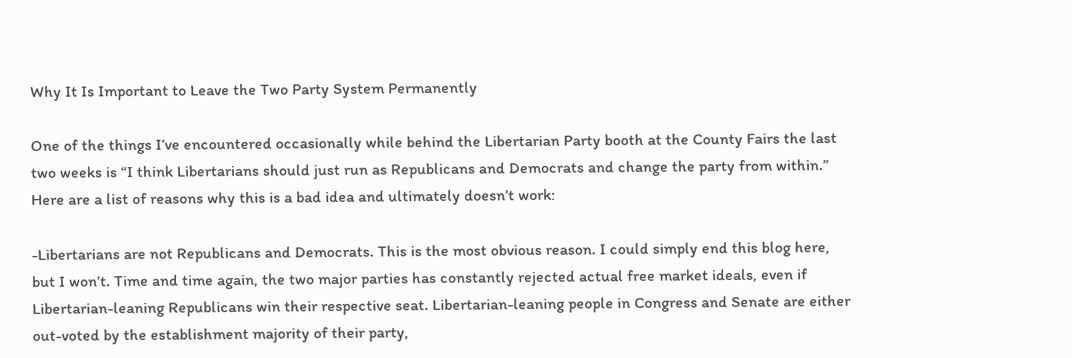Why It Is Important to Leave the Two Party System Permanently

One of the things I’ve encountered occasionally while behind the Libertarian Party booth at the County Fairs the last two weeks is “I think Libertarians should just run as Republicans and Democrats and change the party from within.” Here are a list of reasons why this is a bad idea and ultimately doesn’t work:

-Libertarians are not Republicans and Democrats. This is the most obvious reason. I could simply end this blog here, but I won’t. Time and time again, the two major parties has constantly rejected actual free market ideals, even if Libertarian-leaning Republicans win their respective seat. Libertarian-leaning people in Congress and Senate are either out-voted by the establishment majority of their party,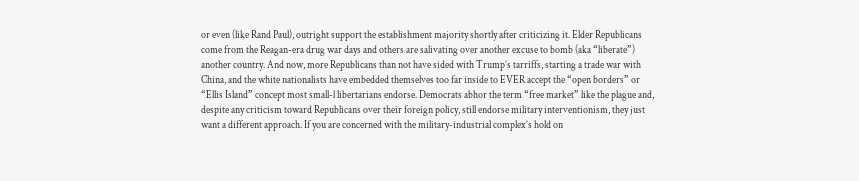or even (like Rand Paul), outright support the establishment majority shortly after criticizing it. Elder Republicans come from the Reagan-era drug war days and others are salivating over another excuse to bomb (aka “liberate”) another country. And now, more Republicans than not have sided with Trump’s tarriffs, starting a trade war with China, and the white nationalists have embedded themselves too far inside to EVER accept the “open borders” or “Ellis Island” concept most small-l libertarians endorse. Democrats abhor the term “free market” like the plague and, despite any criticism toward Republicans over their foreign policy, still endorse military interventionism, they just want a different approach. If you are concerned with the military-industrial complex’s hold on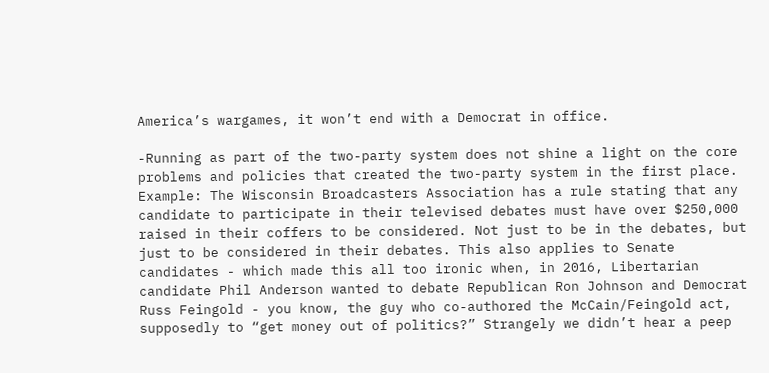America’s wargames, it won’t end with a Democrat in office.

-Running as part of the two-party system does not shine a light on the core problems and policies that created the two-party system in the first place.  Example: The Wisconsin Broadcasters Association has a rule stating that any candidate to participate in their televised debates must have over $250,000 raised in their coffers to be considered. Not just to be in the debates, but just to be considered in their debates. This also applies to Senate candidates - which made this all too ironic when, in 2016, Libertarian candidate Phil Anderson wanted to debate Republican Ron Johnson and Democrat Russ Feingold - you know, the guy who co-authored the McCain/Feingold act, supposedly to “get money out of politics?” Strangely we didn’t hear a peep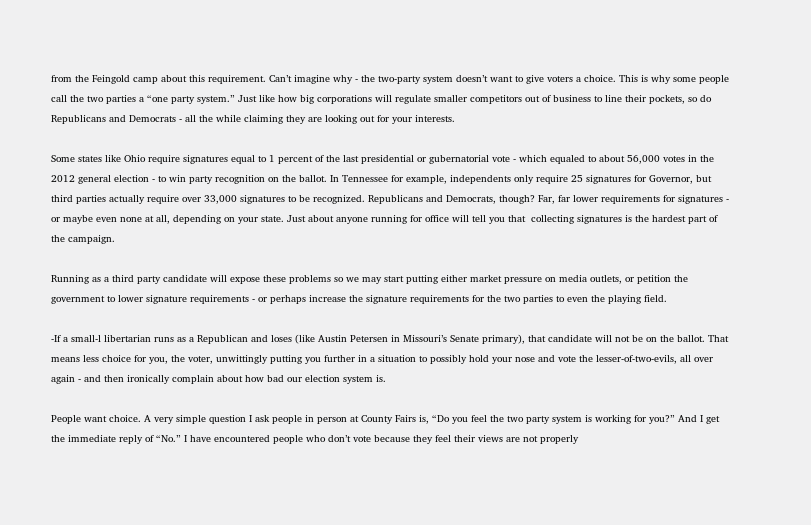from the Feingold camp about this requirement. Can’t imagine why - the two-party system doesn’t want to give voters a choice. This is why some people call the two parties a “one party system.” Just like how big corporations will regulate smaller competitors out of business to line their pockets, so do Republicans and Democrats - all the while claiming they are looking out for your interests.

Some states like Ohio require signatures equal to 1 percent of the last presidential or gubernatorial vote - which equaled to about 56,000 votes in the 2012 general election - to win party recognition on the ballot. In Tennessee for example, independents only require 25 signatures for Governor, but third parties actually require over 33,000 signatures to be recognized. Republicans and Democrats, though? Far, far lower requirements for signatures - or maybe even none at all, depending on your state. Just about anyone running for office will tell you that  collecting signatures is the hardest part of the campaign.

Running as a third party candidate will expose these problems so we may start putting either market pressure on media outlets, or petition the government to lower signature requirements - or perhaps increase the signature requirements for the two parties to even the playing field.

-If a small-l libertarian runs as a Republican and loses (like Austin Petersen in Missouri’s Senate primary), that candidate will not be on the ballot. That means less choice for you, the voter, unwittingly putting you further in a situation to possibly hold your nose and vote the lesser-of-two-evils, all over again - and then ironically complain about how bad our election system is.

People want choice. A very simple question I ask people in person at County Fairs is, “Do you feel the two party system is working for you?” And I get the immediate reply of “No.” I have encountered people who don’t vote because they feel their views are not properly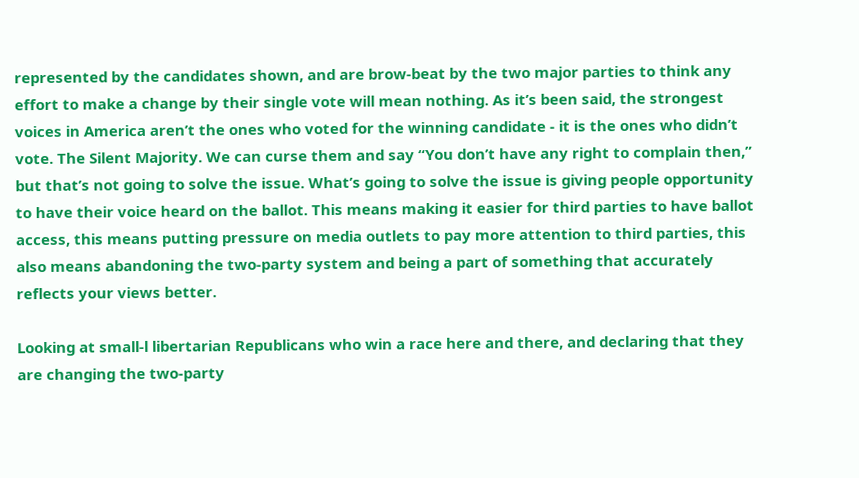represented by the candidates shown, and are brow-beat by the two major parties to think any effort to make a change by their single vote will mean nothing. As it’s been said, the strongest voices in America aren’t the ones who voted for the winning candidate - it is the ones who didn’t vote. The Silent Majority. We can curse them and say “You don’t have any right to complain then,” but that’s not going to solve the issue. What’s going to solve the issue is giving people opportunity to have their voice heard on the ballot. This means making it easier for third parties to have ballot access, this means putting pressure on media outlets to pay more attention to third parties, this also means abandoning the two-party system and being a part of something that accurately reflects your views better.

Looking at small-l libertarian Republicans who win a race here and there, and declaring that they are changing the two-party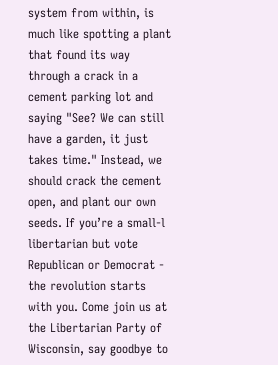system from within, is much like spotting a plant that found its way through a crack in a cement parking lot and saying "See? We can still have a garden, it just takes time." Instead, we should crack the cement open, and plant our own seeds. If you’re a small-l libertarian but vote Republican or Democrat - the revolution starts with you. Come join us at the Libertarian Party of Wisconsin, say goodbye to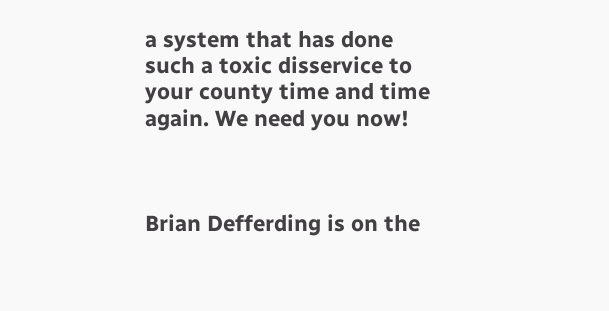a system that has done such a toxic disservice to your county time and time again. We need you now!



Brian Defferding is on the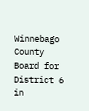Winnebago County Board for District 6 in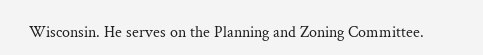Wisconsin. He serves on the Planning and Zoning Committee.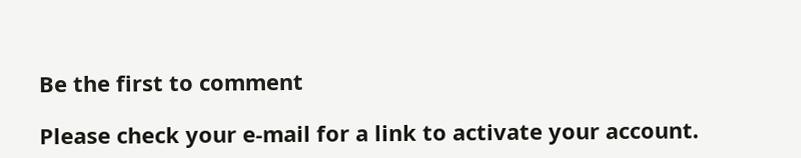Be the first to comment

Please check your e-mail for a link to activate your account.